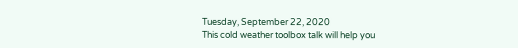Tuesday, September 22, 2020
This cold weather toolbox talk will help you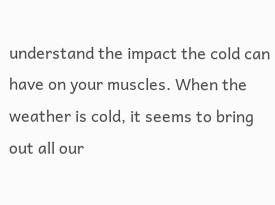understand the impact the cold can have on your muscles. When the weather is cold, it seems to bring out all our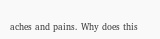aches and pains. Why does this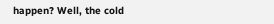happen? Well, the cold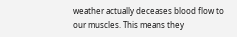weather actually deceases blood flow to our muscles. This means they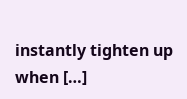instantly tighten up when […]